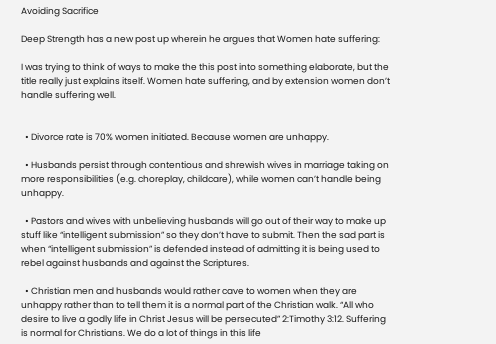Avoiding Sacrifice

Deep Strength has a new post up wherein he argues that Women hate suffering:

I was trying to think of ways to make the this post into something elaborate, but the title really just explains itself. Women hate suffering, and by extension women don’t handle suffering well.


  • Divorce rate is 70% women initiated. Because women are unhappy.

  • Husbands persist through contentious and shrewish wives in marriage taking on more responsibilities (e.g. choreplay, childcare), while women can’t handle being unhappy.

  • Pastors and wives with unbelieving husbands will go out of their way to make up stuff like “intelligent submission” so they don’t have to submit. Then the sad part is when “intelligent submission” is defended instead of admitting it is being used to rebel against husbands and against the Scriptures.

  • Christian men and husbands would rather cave to women when they are unhappy rather than to tell them it is a normal part of the Christian walk. “All who desire to live a godly life in Christ Jesus will be persecuted” 2:Timothy 3:12. Suffering is normal for Christians. We do a lot of things in this life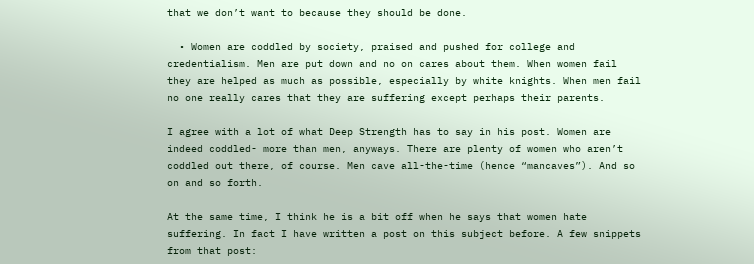that we don’t want to because they should be done.

  • Women are coddled by society, praised and pushed for college and credentialism. Men are put down and no on cares about them. When women fail they are helped as much as possible, especially by white knights. When men fail no one really cares that they are suffering except perhaps their parents.

I agree with a lot of what Deep Strength has to say in his post. Women are indeed coddled- more than men, anyways. There are plenty of women who aren’t coddled out there, of course. Men cave all-the-time (hence “mancaves”). And so on and so forth.

At the same time, I think he is a bit off when he says that women hate suffering. In fact I have written a post on this subject before. A few snippets from that post: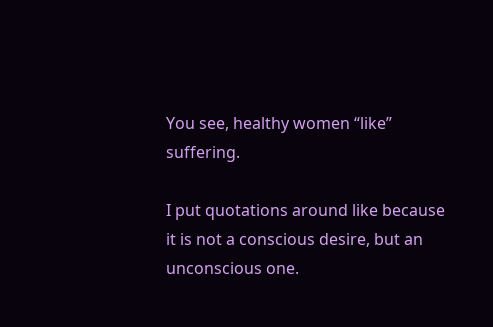You see, healthy women “like” suffering.

I put quotations around like because it is not a conscious desire, but an unconscious one.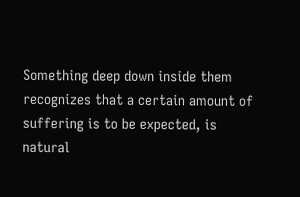Something deep down inside them recognizes that a certain amount of suffering is to be expected, is natural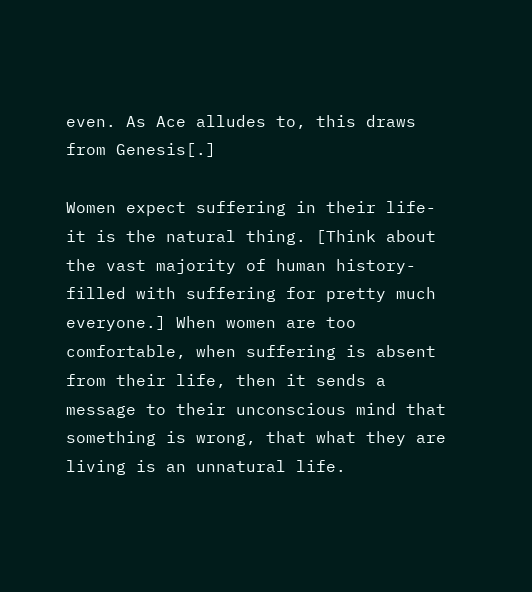even. As Ace alludes to, this draws from Genesis[.]

Women expect suffering in their life- it is the natural thing. [Think about the vast majority of human history- filled with suffering for pretty much everyone.] When women are too comfortable, when suffering is absent from their life, then it sends a message to their unconscious mind that something is wrong, that what they are living is an unnatural life.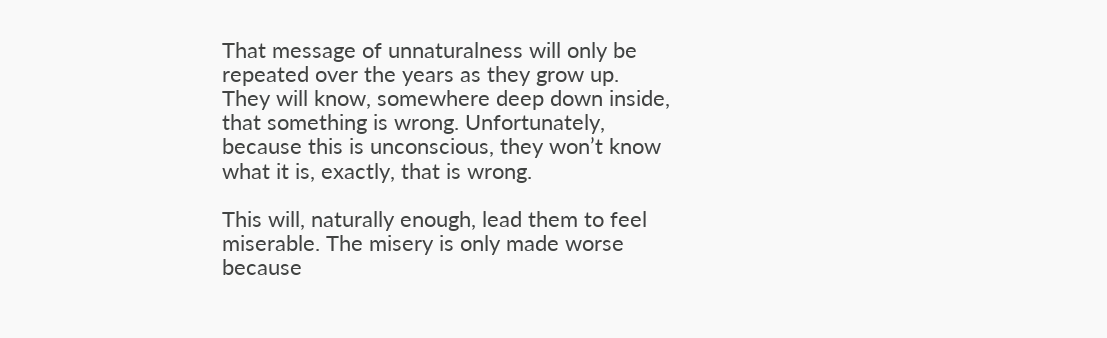That message of unnaturalness will only be repeated over the years as they grow up. They will know, somewhere deep down inside, that something is wrong. Unfortunately, because this is unconscious, they won’t know what it is, exactly, that is wrong.

This will, naturally enough, lead them to feel miserable. The misery is only made worse because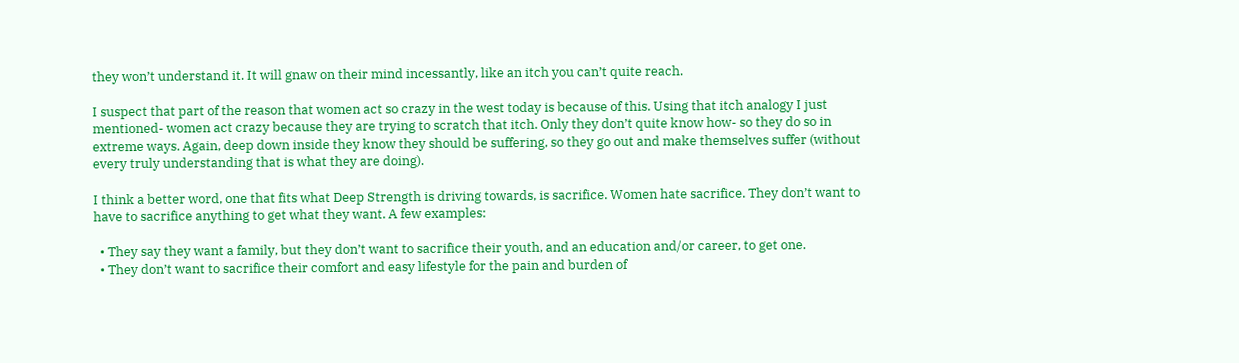they won’t understand it. It will gnaw on their mind incessantly, like an itch you can’t quite reach.

I suspect that part of the reason that women act so crazy in the west today is because of this. Using that itch analogy I just mentioned- women act crazy because they are trying to scratch that itch. Only they don’t quite know how- so they do so in extreme ways. Again, deep down inside they know they should be suffering, so they go out and make themselves suffer (without every truly understanding that is what they are doing).

I think a better word, one that fits what Deep Strength is driving towards, is sacrifice. Women hate sacrifice. They don’t want to have to sacrifice anything to get what they want. A few examples:

  • They say they want a family, but they don’t want to sacrifice their youth, and an education and/or career, to get one.
  • They don’t want to sacrifice their comfort and easy lifestyle for the pain and burden of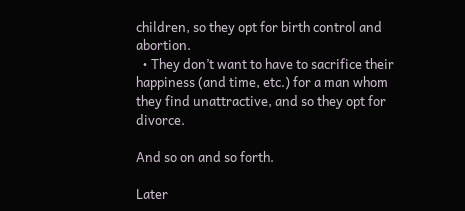children, so they opt for birth control and abortion.
  • They don’t want to have to sacrifice their happiness (and time, etc.) for a man whom they find unattractive, and so they opt for divorce.

And so on and so forth.

Later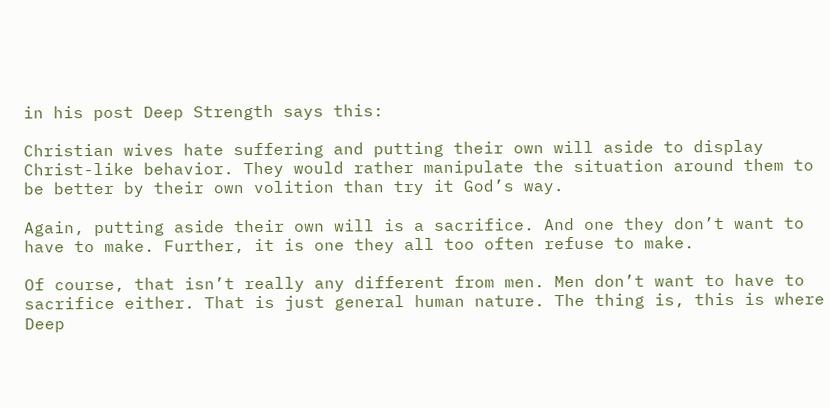in his post Deep Strength says this:

Christian wives hate suffering and putting their own will aside to display Christ-like behavior. They would rather manipulate the situation around them to be better by their own volition than try it God’s way.

Again, putting aside their own will is a sacrifice. And one they don’t want to have to make. Further, it is one they all too often refuse to make.

Of course, that isn’t really any different from men. Men don’t want to have to sacrifice either. That is just general human nature. The thing is, this is where Deep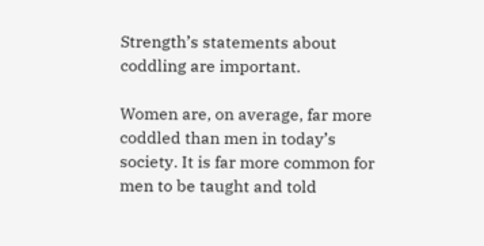Strength’s statements about coddling are important.

Women are, on average, far more coddled than men in today’s society. It is far more common for men to be taught and told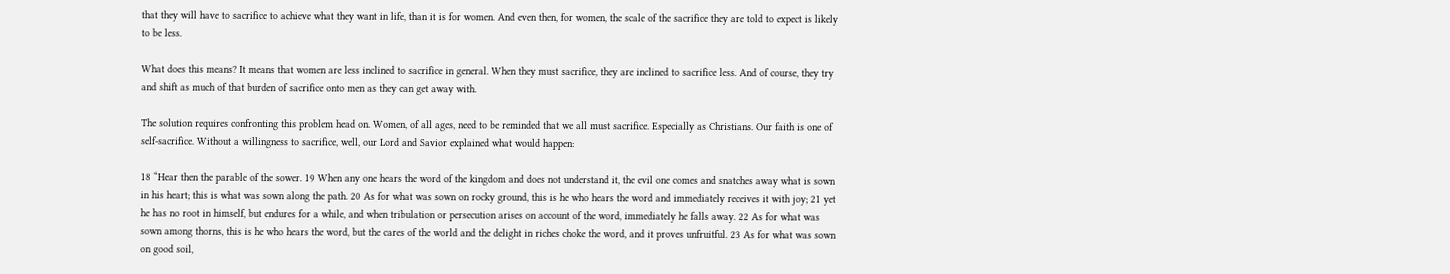that they will have to sacrifice to achieve what they want in life, than it is for women. And even then, for women, the scale of the sacrifice they are told to expect is likely to be less.

What does this means? It means that women are less inclined to sacrifice in general. When they must sacrifice, they are inclined to sacrifice less. And of course, they try and shift as much of that burden of sacrifice onto men as they can get away with.

The solution requires confronting this problem head on. Women, of all ages, need to be reminded that we all must sacrifice. Especially as Christians. Our faith is one of self-sacrifice. Without a willingness to sacrifice, well, our Lord and Savior explained what would happen:

18 “Hear then the parable of the sower. 19 When any one hears the word of the kingdom and does not understand it, the evil one comes and snatches away what is sown in his heart; this is what was sown along the path. 20 As for what was sown on rocky ground, this is he who hears the word and immediately receives it with joy; 21 yet he has no root in himself, but endures for a while, and when tribulation or persecution arises on account of the word, immediately he falls away. 22 As for what was sown among thorns, this is he who hears the word, but the cares of the world and the delight in riches choke the word, and it proves unfruitful. 23 As for what was sown on good soil,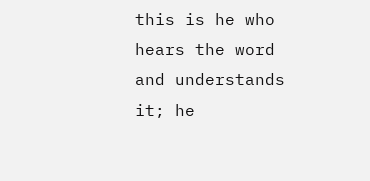this is he who hears the word and understands it; he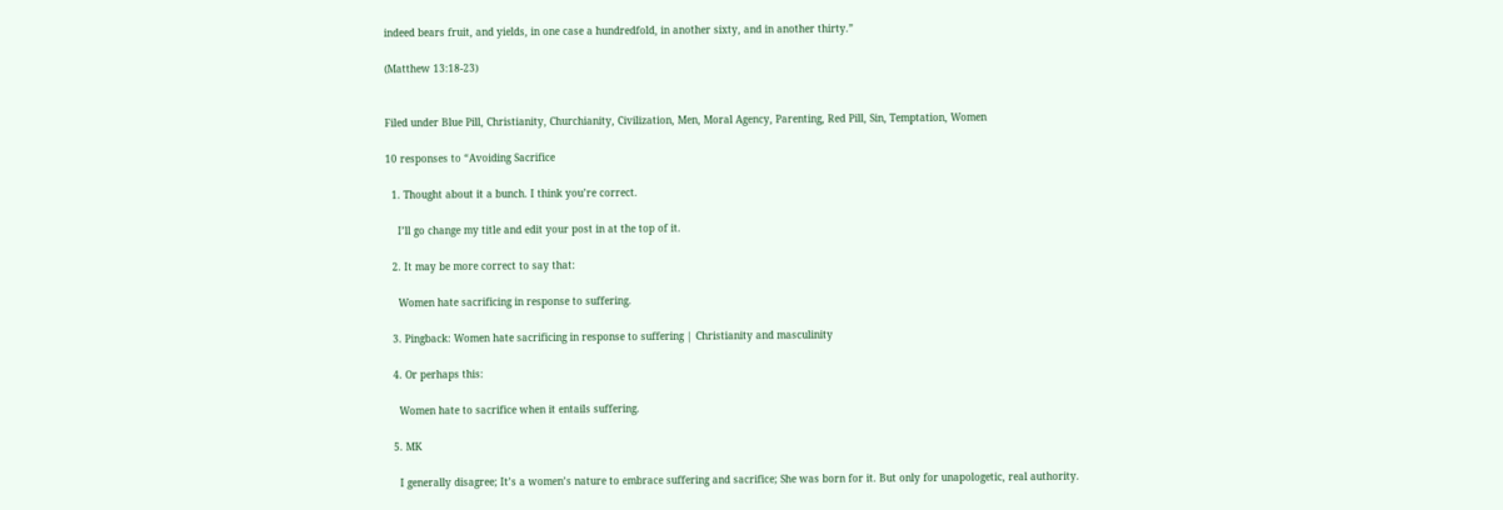indeed bears fruit, and yields, in one case a hundredfold, in another sixty, and in another thirty.”

(Matthew 13:18-23)


Filed under Blue Pill, Christianity, Churchianity, Civilization, Men, Moral Agency, Parenting, Red Pill, Sin, Temptation, Women

10 responses to “Avoiding Sacrifice

  1. Thought about it a bunch. I think you’re correct.

    I’ll go change my title and edit your post in at the top of it.

  2. It may be more correct to say that:

    Women hate sacrificing in response to suffering.

  3. Pingback: Women hate sacrificing in response to suffering | Christianity and masculinity

  4. Or perhaps this:

    Women hate to sacrifice when it entails suffering.

  5. MK

    I generally disagree; It’s a women’s nature to embrace suffering and sacrifice; She was born for it. But only for unapologetic, real authority.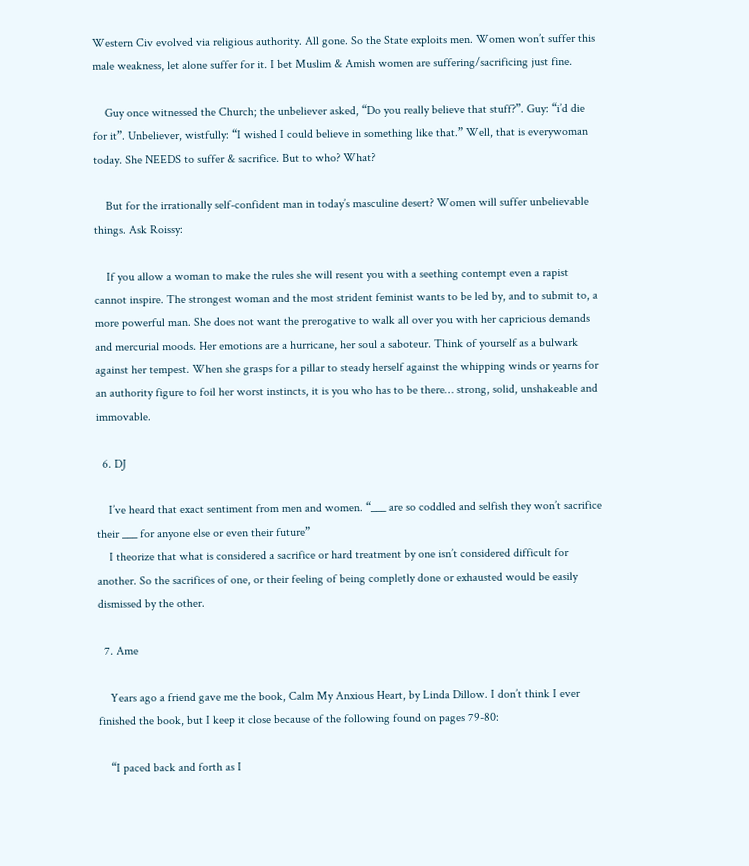Western Civ evolved via religious authority. All gone. So the State exploits men. Women won’t suffer this male weakness, let alone suffer for it. I bet Muslim & Amish women are suffering/sacrificing just fine.

    Guy once witnessed the Church; the unbeliever asked, “Do you really believe that stuff?”. Guy: “i’d die for it”. Unbeliever, wistfully: “I wished I could believe in something like that.” Well, that is everywoman today. She NEEDS to suffer & sacrifice. But to who? What?

    But for the irrationally self-confident man in today’s masculine desert? Women will suffer unbelievable things. Ask Roissy:

    If you allow a woman to make the rules she will resent you with a seething contempt even a rapist cannot inspire. The strongest woman and the most strident feminist wants to be led by, and to submit to, a more powerful man. She does not want the prerogative to walk all over you with her capricious demands and mercurial moods. Her emotions are a hurricane, her soul a saboteur. Think of yourself as a bulwark against her tempest. When she grasps for a pillar to steady herself against the whipping winds or yearns for an authority figure to foil her worst instincts, it is you who has to be there… strong, solid, unshakeable and immovable.

  6. DJ

    I’ve heard that exact sentiment from men and women. “___ are so coddled and selfish they won’t sacrifice their ___ for anyone else or even their future”
    I theorize that what is considered a sacrifice or hard treatment by one isn’t considered difficult for another. So the sacrifices of one, or their feeling of being completly done or exhausted would be easily dismissed by the other.

  7. Ame

    Years ago a friend gave me the book, Calm My Anxious Heart, by Linda Dillow. I don’t think I ever finished the book, but I keep it close because of the following found on pages 79-80:

    “I paced back and forth as I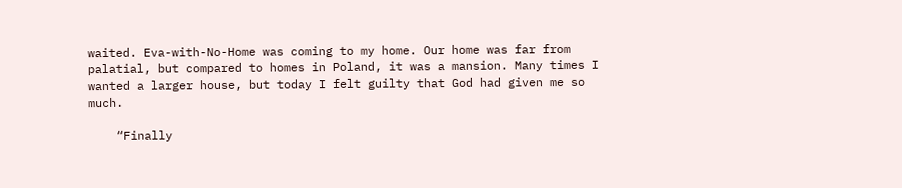waited. Eva-with-No-Home was coming to my home. Our home was far from palatial, but compared to homes in Poland, it was a mansion. Many times I wanted a larger house, but today I felt guilty that God had given me so much.

    “Finally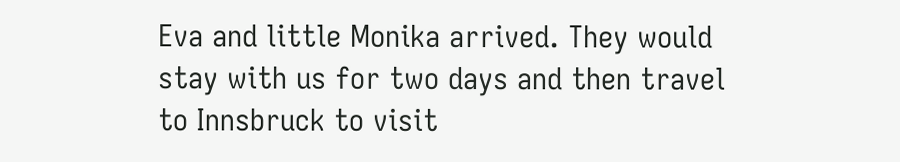Eva and little Monika arrived. They would stay with us for two days and then travel to Innsbruck to visit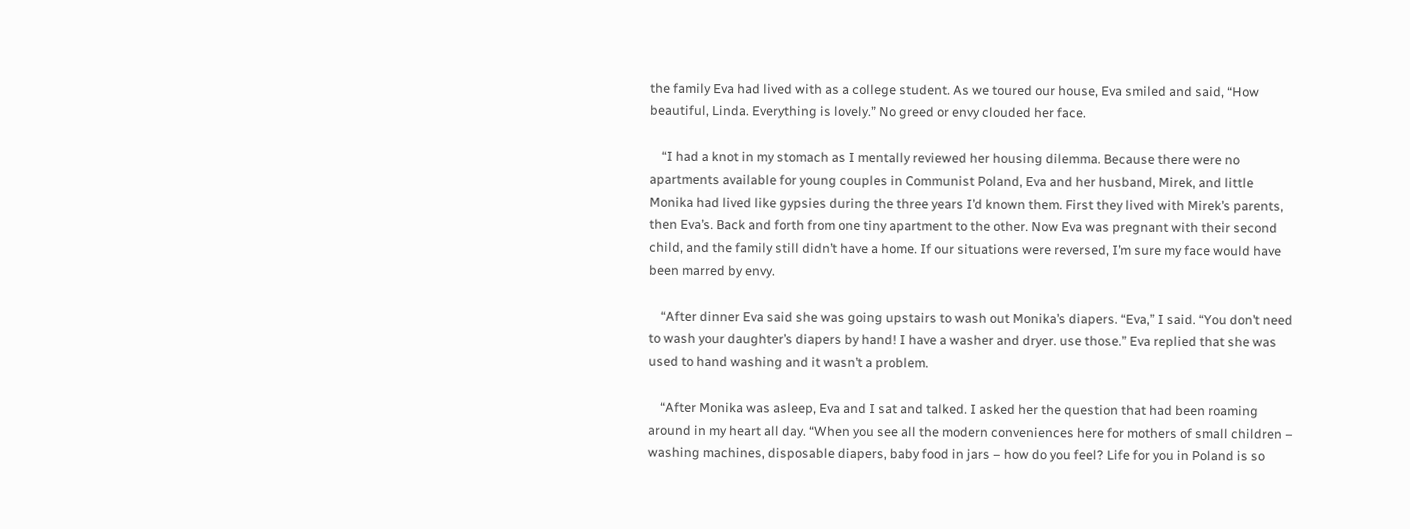the family Eva had lived with as a college student. As we toured our house, Eva smiled and said, “How beautiful, Linda. Everything is lovely.” No greed or envy clouded her face.

    “I had a knot in my stomach as I mentally reviewed her housing dilemma. Because there were no apartments available for young couples in Communist Poland, Eva and her husband, Mirek, and little Monika had lived like gypsies during the three years I’d known them. First they lived with Mirek’s parents, then Eva’s. Back and forth from one tiny apartment to the other. Now Eva was pregnant with their second child, and the family still didn’t have a home. If our situations were reversed, I’m sure my face would have been marred by envy.

    “After dinner Eva said she was going upstairs to wash out Monika’s diapers. “Eva,” I said. “You don’t need to wash your daughter’s diapers by hand! I have a washer and dryer. use those.” Eva replied that she was used to hand washing and it wasn’t a problem.

    “After Monika was asleep, Eva and I sat and talked. I asked her the question that had been roaming around in my heart all day. “When you see all the modern conveniences here for mothers of small children – washing machines, disposable diapers, baby food in jars – how do you feel? Life for you in Poland is so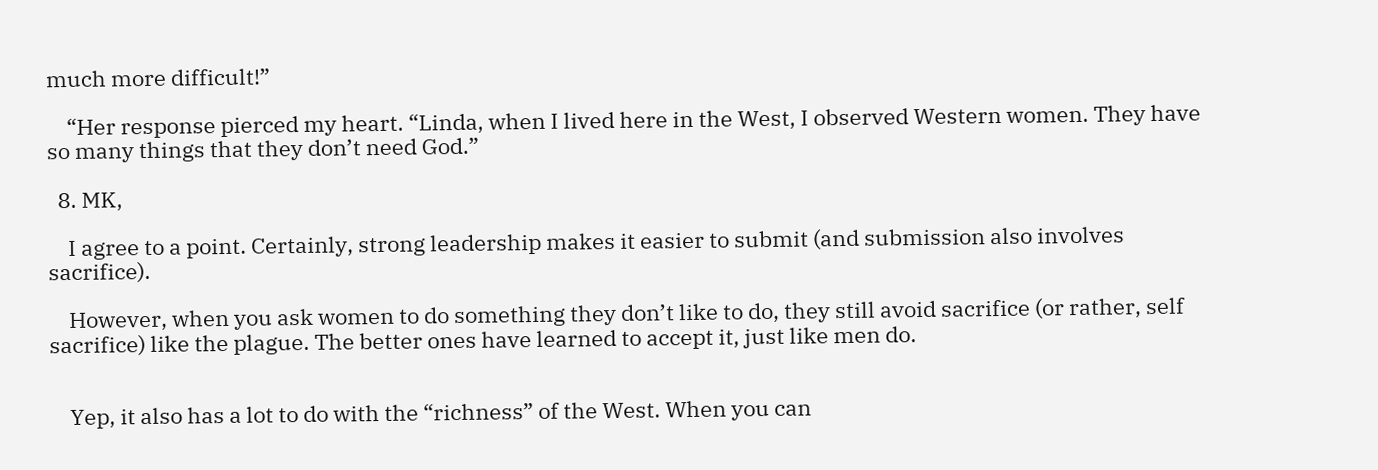much more difficult!”

    “Her response pierced my heart. “Linda, when I lived here in the West, I observed Western women. They have so many things that they don’t need God.”

  8. MK,

    I agree to a point. Certainly, strong leadership makes it easier to submit (and submission also involves sacrifice).

    However, when you ask women to do something they don’t like to do, they still avoid sacrifice (or rather, self sacrifice) like the plague. The better ones have learned to accept it, just like men do.


    Yep, it also has a lot to do with the “richness” of the West. When you can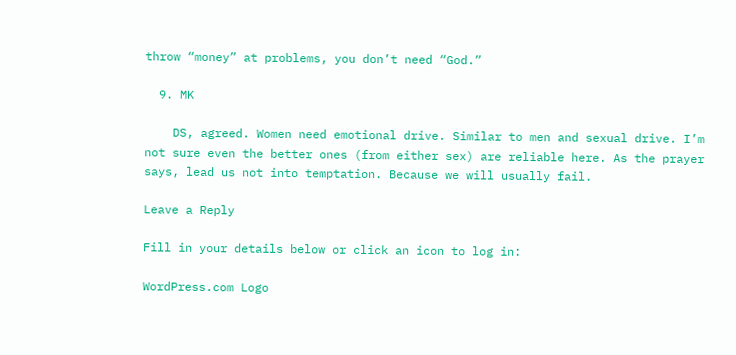throw “money” at problems, you don’t need “God.”

  9. MK

    DS, agreed. Women need emotional drive. Similar to men and sexual drive. I’m not sure even the better ones (from either sex) are reliable here. As the prayer says, lead us not into temptation. Because we will usually fail.

Leave a Reply

Fill in your details below or click an icon to log in:

WordPress.com Logo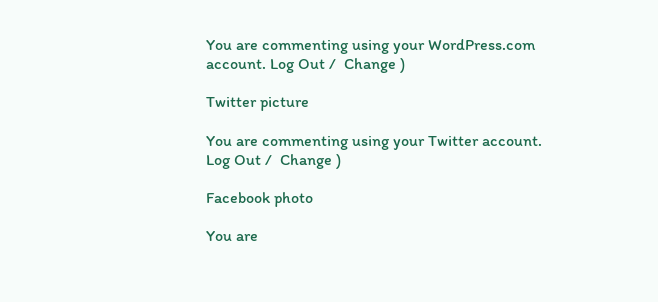You are commenting using your WordPress.com account. Log Out /  Change )

Twitter picture

You are commenting using your Twitter account. Log Out /  Change )

Facebook photo

You are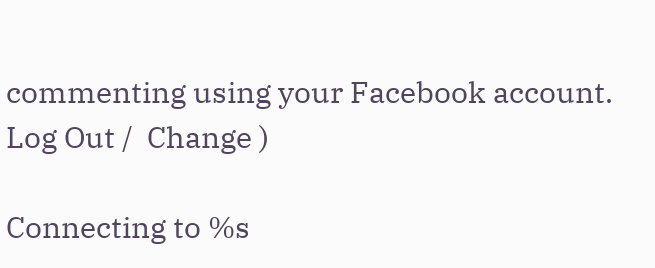commenting using your Facebook account. Log Out /  Change )

Connecting to %s